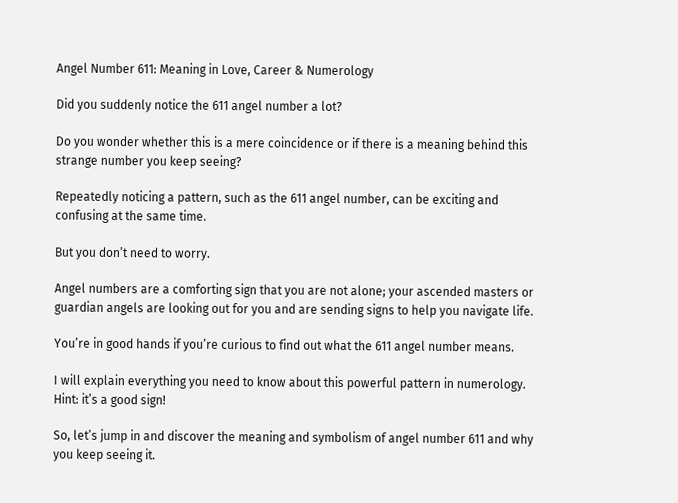Angel Number 611: Meaning in Love, Career & Numerology

Did you suddenly notice the 611 angel number a lot?

Do you wonder whether this is a mere coincidence or if there is a meaning behind this strange number you keep seeing?

Repeatedly noticing a pattern, such as the 611 angel number, can be exciting and confusing at the same time.

But you don’t need to worry.

Angel numbers are a comforting sign that you are not alone; your ascended masters or guardian angels are looking out for you and are sending signs to help you navigate life.

You’re in good hands if you’re curious to find out what the 611 angel number means.

I will explain everything you need to know about this powerful pattern in numerology. Hint: it’s a good sign!

So, let’s jump in and discover the meaning and symbolism of angel number 611 and why you keep seeing it.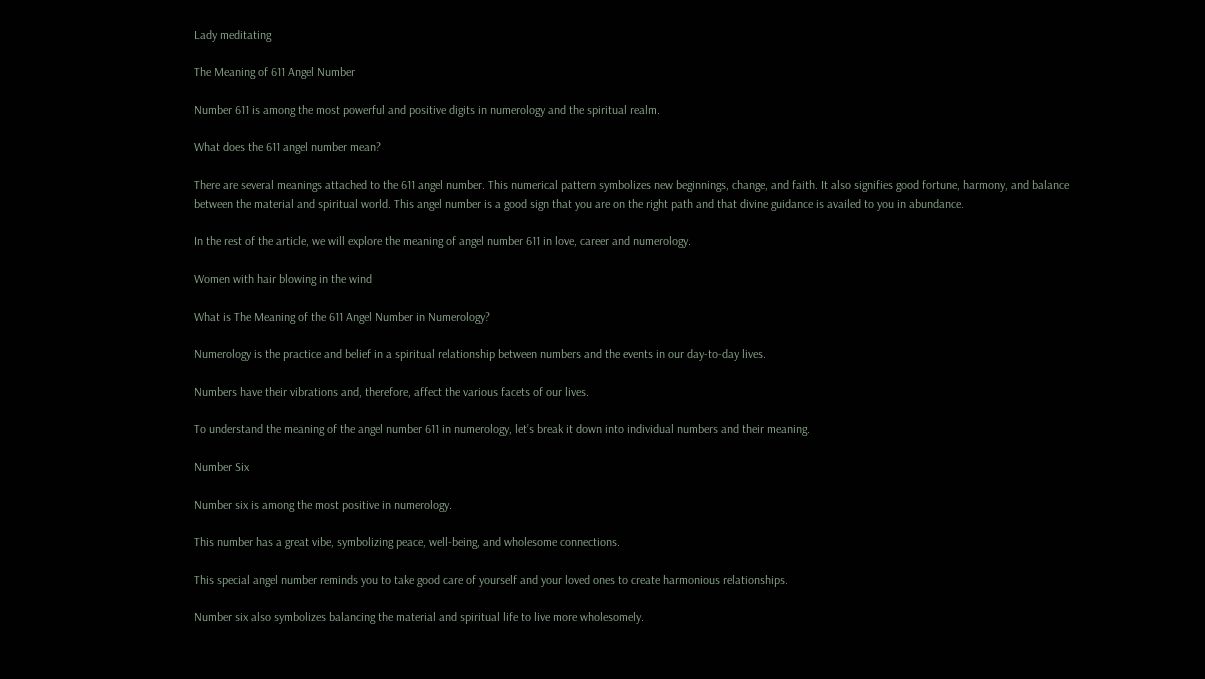Lady meditating

The Meaning of 611 Angel Number

Number 611 is among the most powerful and positive digits in numerology and the spiritual realm.

What does the 611 angel number mean?

There are several meanings attached to the 611 angel number. This numerical pattern symbolizes new beginnings, change, and faith. It also signifies good fortune, harmony, and balance between the material and spiritual world. This angel number is a good sign that you are on the right path and that divine guidance is availed to you in abundance.

In the rest of the article, we will explore the meaning of angel number 611 in love, career and numerology.

Women with hair blowing in the wind

What is The Meaning of the 611 Angel Number in Numerology?

Numerology is the practice and belief in a spiritual relationship between numbers and the events in our day-to-day lives.

Numbers have their vibrations and, therefore, affect the various facets of our lives.

To understand the meaning of the angel number 611 in numerology, let’s break it down into individual numbers and their meaning.

Number Six

Number six is among the most positive in numerology.

This number has a great vibe, symbolizing peace, well-being, and wholesome connections.

This special angel number reminds you to take good care of yourself and your loved ones to create harmonious relationships.

Number six also symbolizes balancing the material and spiritual life to live more wholesomely.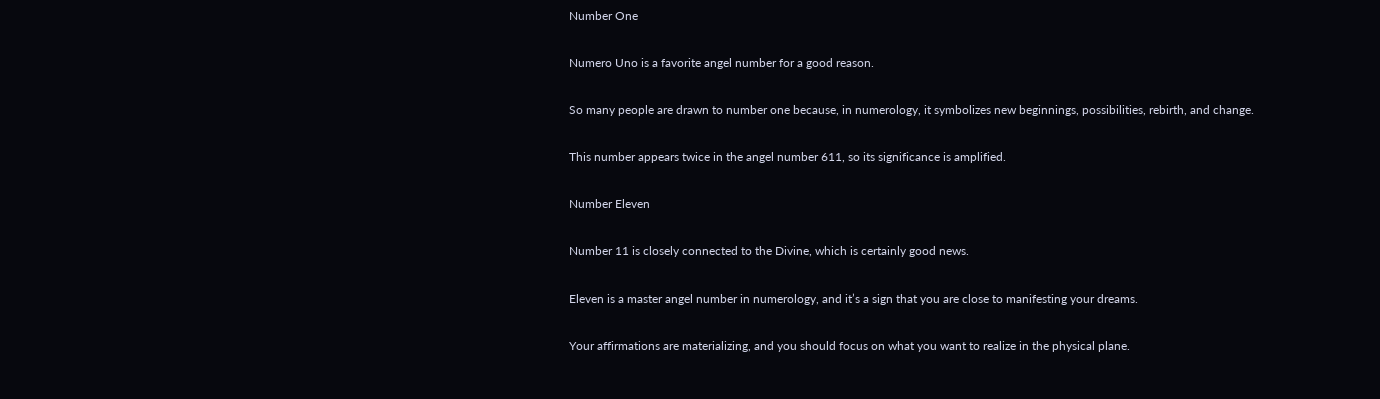Number One

Numero Uno is a favorite angel number for a good reason.

So many people are drawn to number one because, in numerology, it symbolizes new beginnings, possibilities, rebirth, and change.

This number appears twice in the angel number 611, so its significance is amplified.

Number Eleven

Number 11 is closely connected to the Divine, which is certainly good news.

Eleven is a master angel number in numerology, and it’s a sign that you are close to manifesting your dreams.

Your affirmations are materializing, and you should focus on what you want to realize in the physical plane.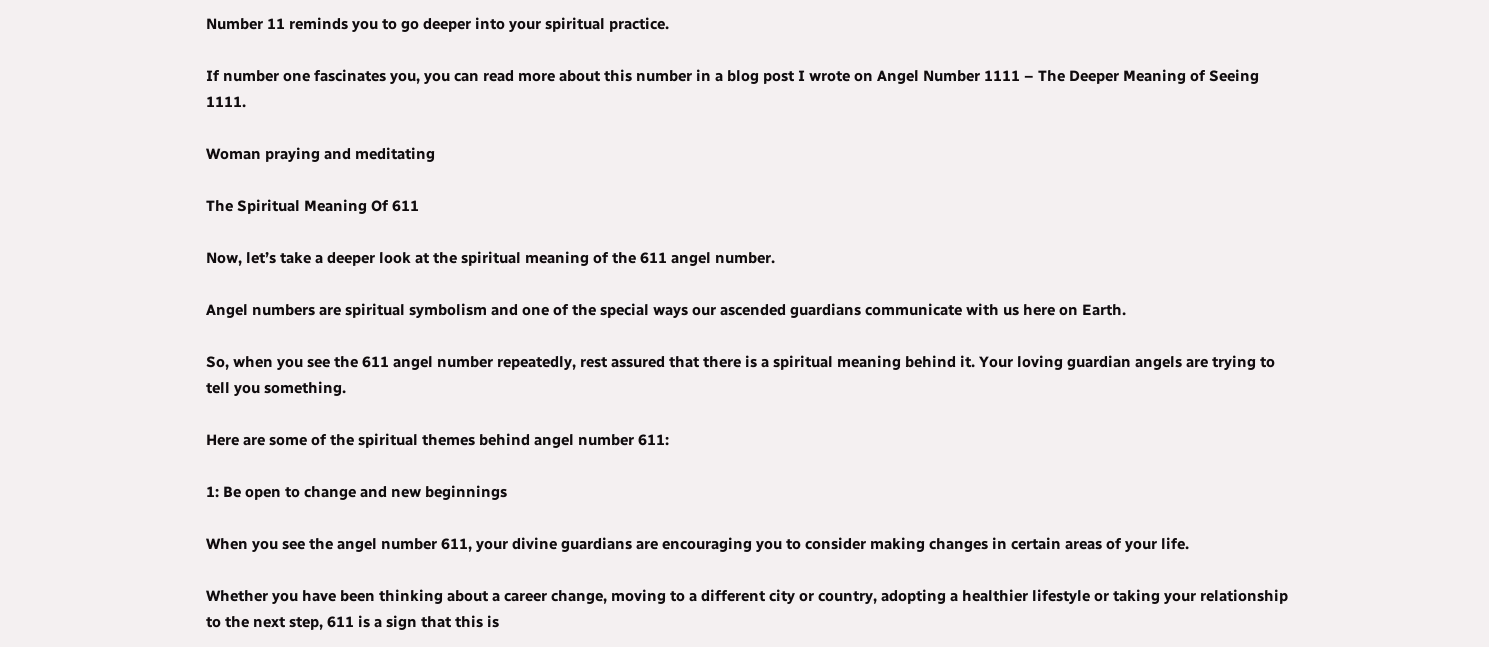Number 11 reminds you to go deeper into your spiritual practice.

If number one fascinates you, you can read more about this number in a blog post I wrote on Angel Number 1111 – The Deeper Meaning of Seeing 1111.

Woman praying and meditating

The Spiritual Meaning Of 611

Now, let’s take a deeper look at the spiritual meaning of the 611 angel number.

Angel numbers are spiritual symbolism and one of the special ways our ascended guardians communicate with us here on Earth.

So, when you see the 611 angel number repeatedly, rest assured that there is a spiritual meaning behind it. Your loving guardian angels are trying to tell you something.

Here are some of the spiritual themes behind angel number 611:

1: Be open to change and new beginnings

When you see the angel number 611, your divine guardians are encouraging you to consider making changes in certain areas of your life.

Whether you have been thinking about a career change, moving to a different city or country, adopting a healthier lifestyle or taking your relationship to the next step, 611 is a sign that this is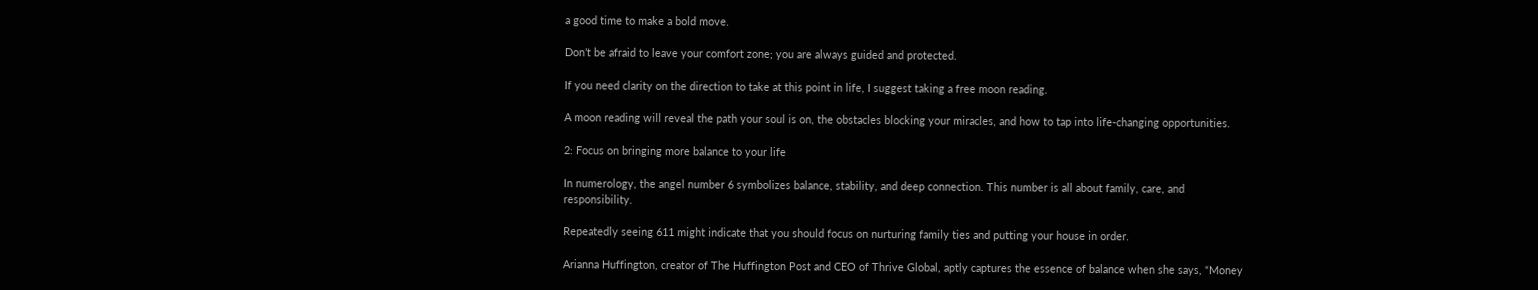a good time to make a bold move.

Don’t be afraid to leave your comfort zone; you are always guided and protected.

If you need clarity on the direction to take at this point in life, I suggest taking a free moon reading.

A moon reading will reveal the path your soul is on, the obstacles blocking your miracles, and how to tap into life-changing opportunities.

2: Focus on bringing more balance to your life

In numerology, the angel number 6 symbolizes balance, stability, and deep connection. This number is all about family, care, and responsibility.

Repeatedly seeing 611 might indicate that you should focus on nurturing family ties and putting your house in order.

Arianna Huffington, creator of The Huffington Post and CEO of Thrive Global, aptly captures the essence of balance when she says, “Money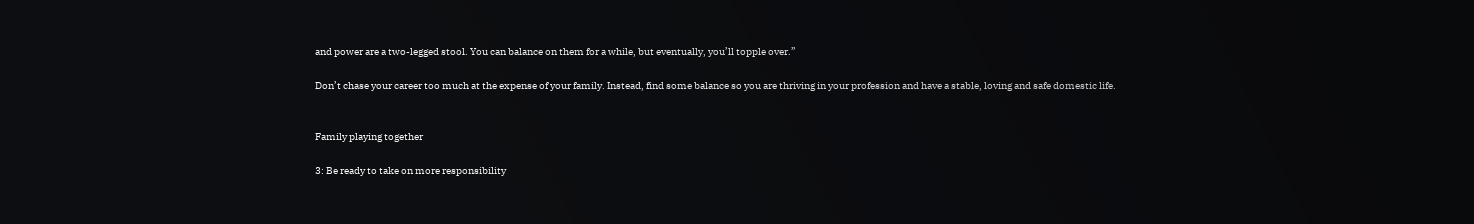and power are a two-legged stool. You can balance on them for a while, but eventually, you’ll topple over.”

Don’t chase your career too much at the expense of your family. Instead, find some balance so you are thriving in your profession and have a stable, loving and safe domestic life.


Family playing together

3: Be ready to take on more responsibility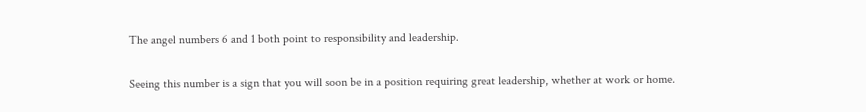The angel numbers 6 and 1 both point to responsibility and leadership.

Seeing this number is a sign that you will soon be in a position requiring great leadership, whether at work or home.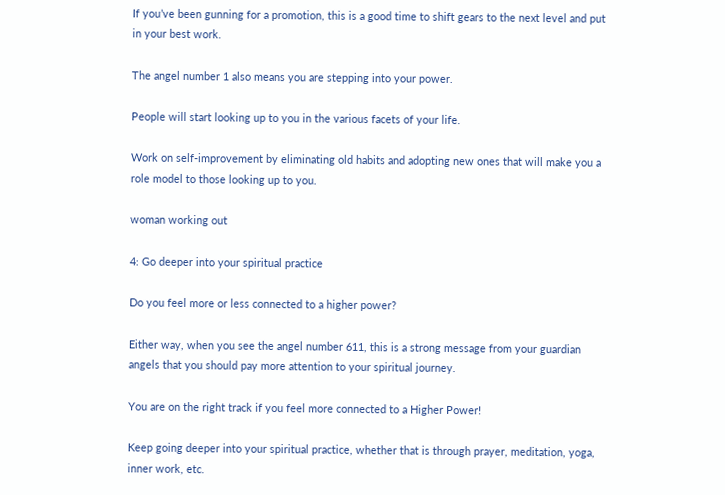If you’ve been gunning for a promotion, this is a good time to shift gears to the next level and put in your best work.

The angel number 1 also means you are stepping into your power.

People will start looking up to you in the various facets of your life.

Work on self-improvement by eliminating old habits and adopting new ones that will make you a role model to those looking up to you.

woman working out

4: Go deeper into your spiritual practice

Do you feel more or less connected to a higher power?

Either way, when you see the angel number 611, this is a strong message from your guardian angels that you should pay more attention to your spiritual journey.

You are on the right track if you feel more connected to a Higher Power!

Keep going deeper into your spiritual practice, whether that is through prayer, meditation, yoga, inner work, etc.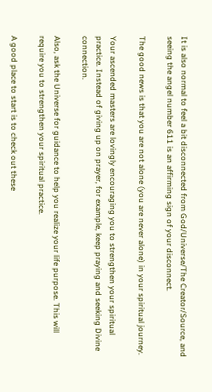It is also normal to feel a bit disconnected from God/Universe/The Creator/Source, and seeing the angel number 611 is an affirming sign of your disconnect.

The good news is that you are not alone (you are never alone) in your spiritual journey.

Your ascended masters are lovingly encouraging you to strengthen your spiritual practice. Instead of giving up on prayer, for example, keep praying and seeking Divine connection.

Also, ask the Universe for guidance to help you realize your life purpose. This will require you to strengthen your spiritual practice.

A good place to start is to check out these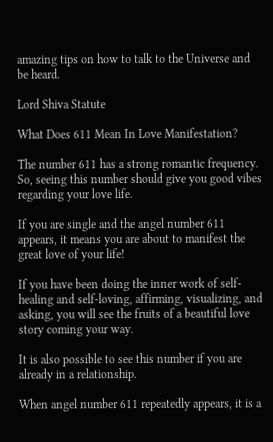amazing tips on how to talk to the Universe and be heard.

Lord Shiva Statute

What Does 611 Mean In Love Manifestation?

The number 611 has a strong romantic frequency. So, seeing this number should give you good vibes regarding your love life.

If you are single and the angel number 611 appears, it means you are about to manifest the great love of your life!

If you have been doing the inner work of self-healing and self-loving, affirming, visualizing, and asking, you will see the fruits of a beautiful love story coming your way.

It is also possible to see this number if you are already in a relationship.

When angel number 611 repeatedly appears, it is a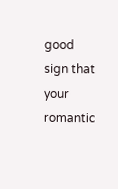good sign that your romantic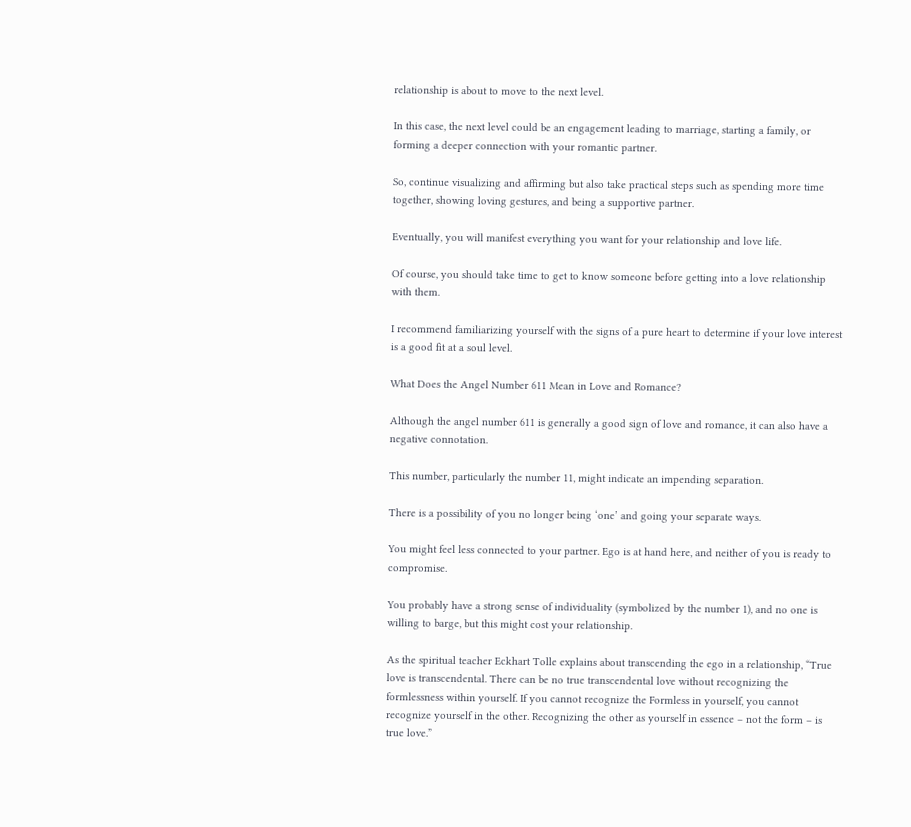relationship is about to move to the next level.

In this case, the next level could be an engagement leading to marriage, starting a family, or forming a deeper connection with your romantic partner.

So, continue visualizing and affirming but also take practical steps such as spending more time together, showing loving gestures, and being a supportive partner.

Eventually, you will manifest everything you want for your relationship and love life.

Of course, you should take time to get to know someone before getting into a love relationship with them.

I recommend familiarizing yourself with the signs of a pure heart to determine if your love interest is a good fit at a soul level.

What Does the Angel Number 611 Mean in Love and Romance?

Although the angel number 611 is generally a good sign of love and romance, it can also have a negative connotation.

This number, particularly the number 11, might indicate an impending separation.

There is a possibility of you no longer being ‘one’ and going your separate ways.

You might feel less connected to your partner. Ego is at hand here, and neither of you is ready to compromise.

You probably have a strong sense of individuality (symbolized by the number 1), and no one is willing to barge, but this might cost your relationship.

As the spiritual teacher Eckhart Tolle explains about transcending the ego in a relationship, “True love is transcendental. There can be no true transcendental love without recognizing the formlessness within yourself. If you cannot recognize the Formless in yourself, you cannot recognize yourself in the other. Recognizing the other as yourself in essence – not the form – is true love.”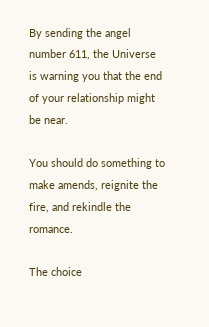By sending the angel number 611, the Universe is warning you that the end of your relationship might be near.

You should do something to make amends, reignite the fire, and rekindle the romance.

The choice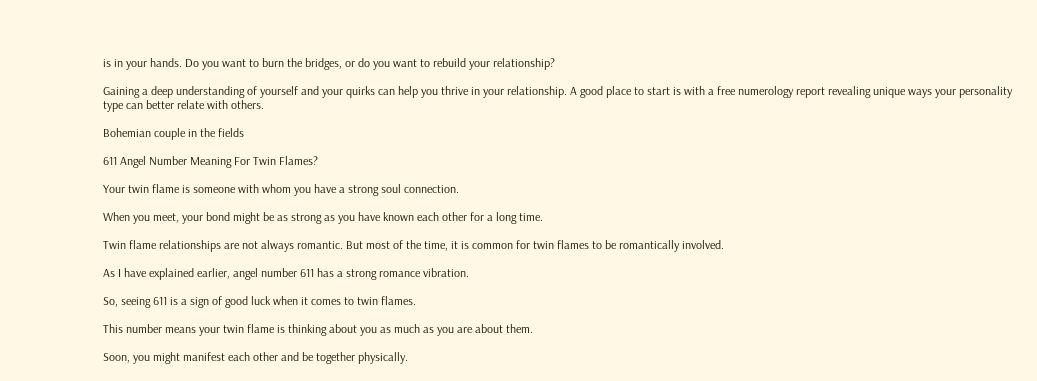is in your hands. Do you want to burn the bridges, or do you want to rebuild your relationship?

Gaining a deep understanding of yourself and your quirks can help you thrive in your relationship. A good place to start is with a free numerology report revealing unique ways your personality type can better relate with others.

Bohemian couple in the fields

611 Angel Number Meaning For Twin Flames?

Your twin flame is someone with whom you have a strong soul connection.

When you meet, your bond might be as strong as you have known each other for a long time.

Twin flame relationships are not always romantic. But most of the time, it is common for twin flames to be romantically involved.

As I have explained earlier, angel number 611 has a strong romance vibration.

So, seeing 611 is a sign of good luck when it comes to twin flames.

This number means your twin flame is thinking about you as much as you are about them.

Soon, you might manifest each other and be together physically.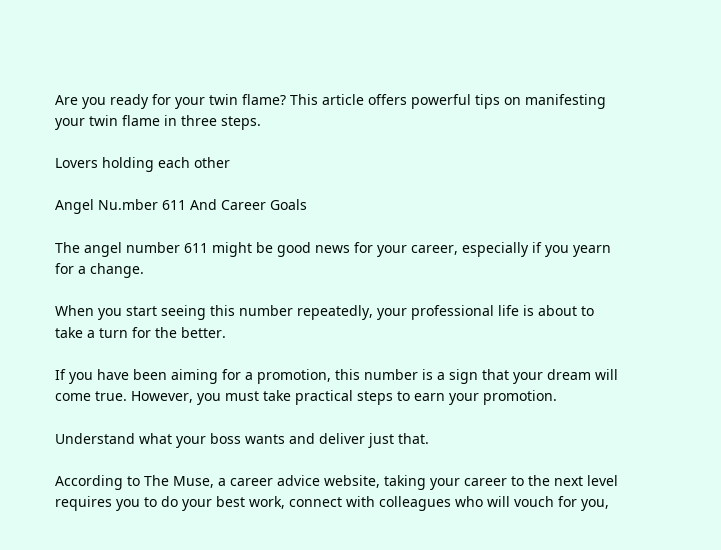Are you ready for your twin flame? This article offers powerful tips on manifesting your twin flame in three steps.

Lovers holding each other

Angel Nu.mber 611 And Career Goals

The angel number 611 might be good news for your career, especially if you yearn for a change.

When you start seeing this number repeatedly, your professional life is about to take a turn for the better.

If you have been aiming for a promotion, this number is a sign that your dream will come true. However, you must take practical steps to earn your promotion.

Understand what your boss wants and deliver just that.

According to The Muse, a career advice website, taking your career to the next level requires you to do your best work, connect with colleagues who will vouch for you,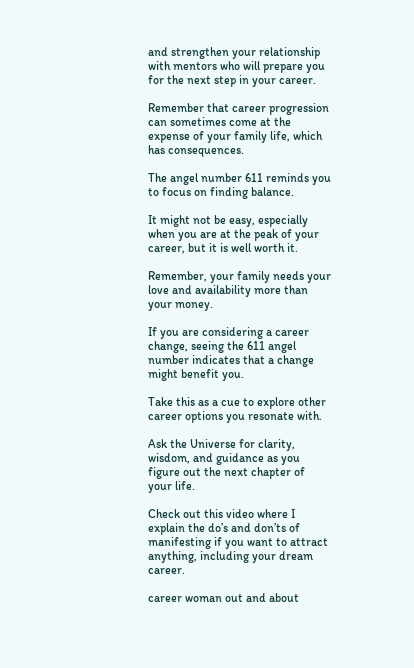and strengthen your relationship with mentors who will prepare you for the next step in your career.

Remember that career progression can sometimes come at the expense of your family life, which has consequences.

The angel number 611 reminds you to focus on finding balance.

It might not be easy, especially when you are at the peak of your career, but it is well worth it.

Remember, your family needs your love and availability more than your money.

If you are considering a career change, seeing the 611 angel number indicates that a change might benefit you.

Take this as a cue to explore other career options you resonate with.

Ask the Universe for clarity, wisdom, and guidance as you figure out the next chapter of your life.

Check out this video where I explain the do’s and don’ts of manifesting if you want to attract anything, including your dream career.

career woman out and about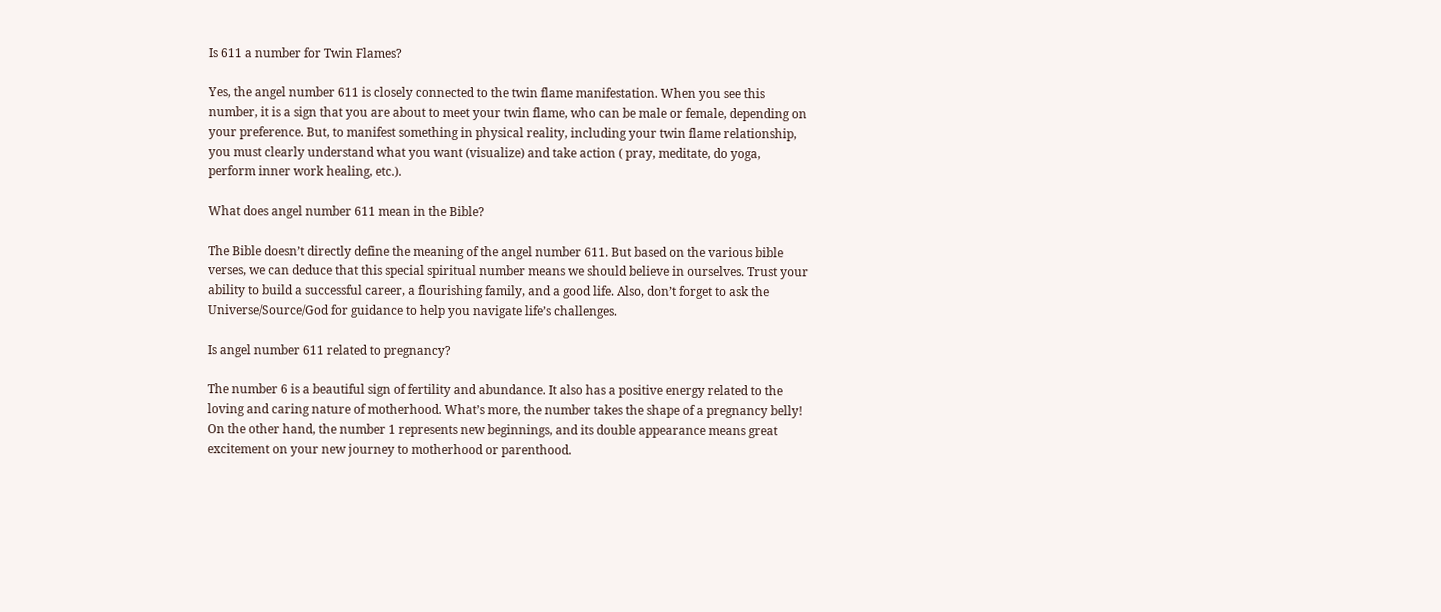Is 611 a number for Twin Flames?

Yes, the angel number 611 is closely connected to the twin flame manifestation. When you see this number, it is a sign that you are about to meet your twin flame, who can be male or female, depending on your preference. But, to manifest something in physical reality, including your twin flame relationship, you must clearly understand what you want (visualize) and take action ( pray, meditate, do yoga, perform inner work healing, etc.).

What does angel number 611 mean in the Bible?

The Bible doesn’t directly define the meaning of the angel number 611. But based on the various bible verses, we can deduce that this special spiritual number means we should believe in ourselves. Trust your ability to build a successful career, a flourishing family, and a good life. Also, don’t forget to ask the Universe/Source/God for guidance to help you navigate life’s challenges.

Is angel number 611 related to pregnancy?

The number 6 is a beautiful sign of fertility and abundance. It also has a positive energy related to the loving and caring nature of motherhood. What’s more, the number takes the shape of a pregnancy belly! On the other hand, the number 1 represents new beginnings, and its double appearance means great excitement on your new journey to motherhood or parenthood.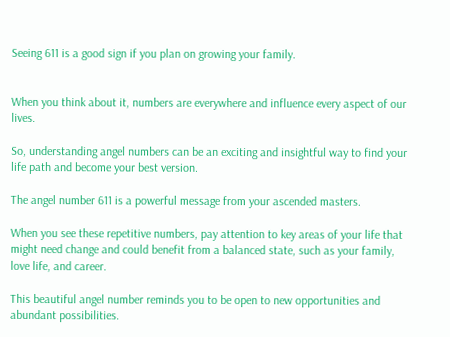Seeing 611 is a good sign if you plan on growing your family.


When you think about it, numbers are everywhere and influence every aspect of our lives.

So, understanding angel numbers can be an exciting and insightful way to find your life path and become your best version.

The angel number 611 is a powerful message from your ascended masters.

When you see these repetitive numbers, pay attention to key areas of your life that might need change and could benefit from a balanced state, such as your family, love life, and career.

This beautiful angel number reminds you to be open to new opportunities and abundant possibilities.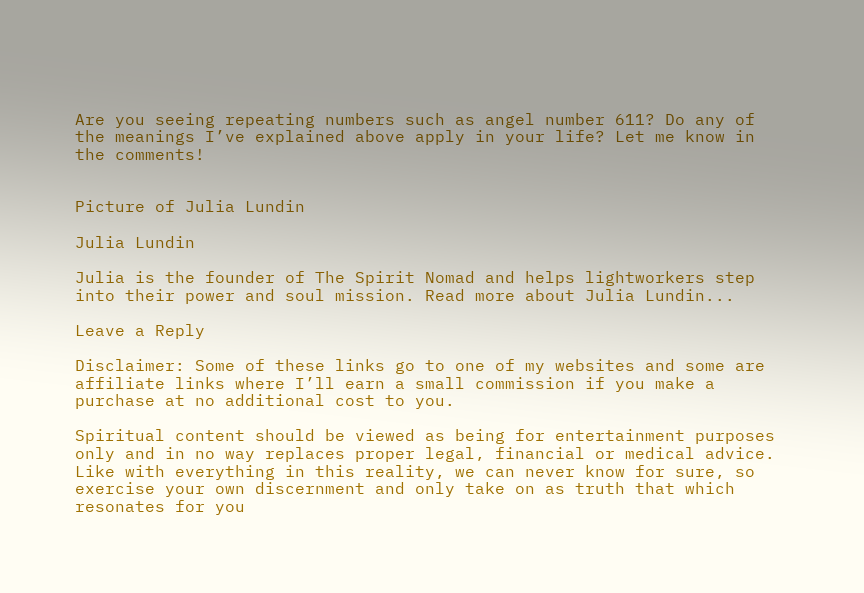Are you seeing repeating numbers such as angel number 611? Do any of the meanings I’ve explained above apply in your life? Let me know in the comments!


Picture of Julia Lundin

Julia Lundin

Julia is the founder of The Spirit Nomad and helps lightworkers step into their power and soul mission. Read more about Julia Lundin...

Leave a Reply

Disclaimer: Some of these links go to one of my websites and some are affiliate links where I’ll earn a small commission if you make a purchase at no additional cost to you.

Spiritual content should be viewed as being for entertainment purposes only and in no way replaces proper legal, financial or medical advice. Like with everything in this reality, we can never know for sure, so exercise your own discernment and only take on as truth that which resonates for you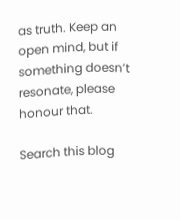as truth. Keep an open mind, but if something doesn’t resonate, please honour that.

Search this blog